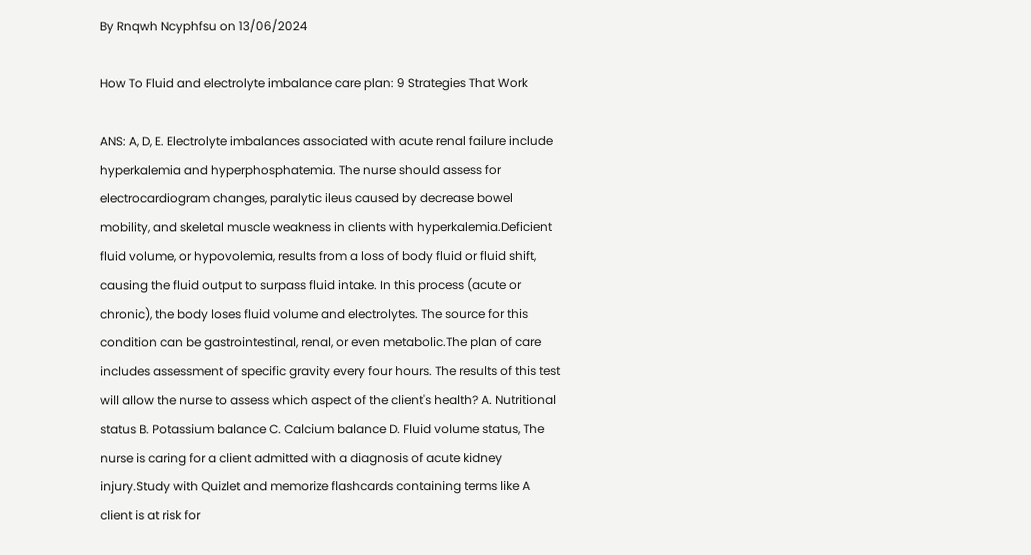By Rnqwh Ncyphfsu on 13/06/2024

How To Fluid and electrolyte imbalance care plan: 9 Strategies That Work

ANS: A, D, E. Electrolyte imbalances associated with acute renal failure include hyperkalemia and hyperphosphatemia. The nurse should assess for electrocardiogram changes, paralytic ileus caused by decrease bowel mobility, and skeletal muscle weakness in clients with hyperkalemia.Deficient fluid volume, or hypovolemia, results from a loss of body fluid or fluid shift, causing the fluid output to surpass fluid intake. In this process (acute or chronic), the body loses fluid volume and electrolytes. The source for this condition can be gastrointestinal, renal, or even metabolic.The plan of care includes assessment of specific gravity every four hours. The results of this test will allow the nurse to assess which aspect of the client's health? A. Nutritional status B. Potassium balance C. Calcium balance D. Fluid volume status, The nurse is caring for a client admitted with a diagnosis of acute kidney injury.Study with Quizlet and memorize flashcards containing terms like A client is at risk for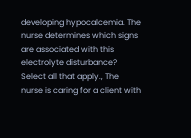developing hypocalcemia. The nurse determines which signs are associated with this electrolyte disturbance? Select all that apply., The nurse is caring for a client with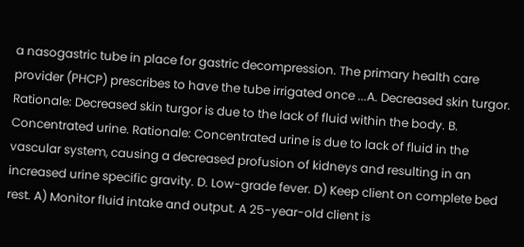a nasogastric tube in place for gastric decompression. The primary health care provider (PHCP) prescribes to have the tube irrigated once ...A. Decreased skin turgor. Rationale: Decreased skin turgor is due to the lack of fluid within the body. B. Concentrated urine. Rationale: Concentrated urine is due to lack of fluid in the vascular system, causing a decreased profusion of kidneys and resulting in an increased urine specific gravity. D. Low-grade fever. D) Keep client on complete bed rest. A) Monitor fluid intake and output. A 25-year-old client is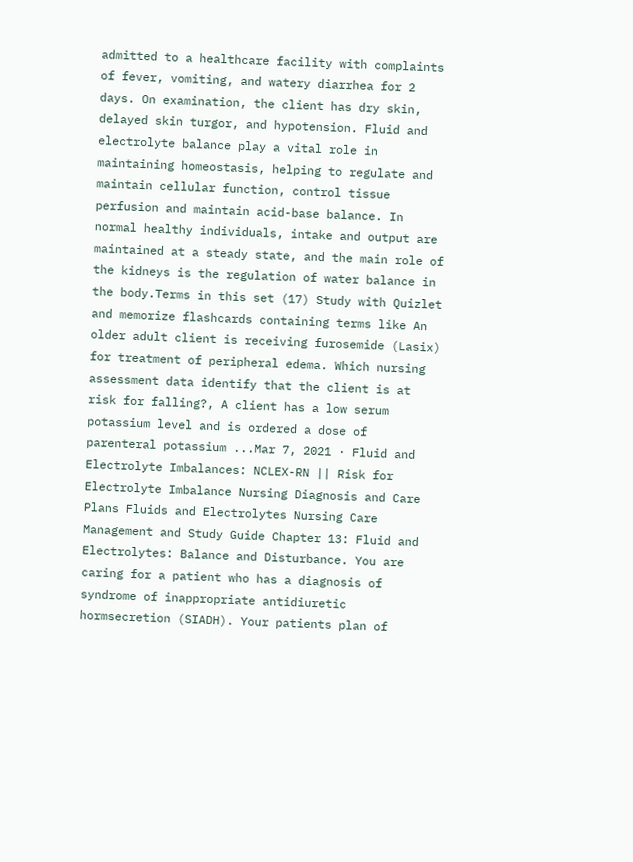admitted to a healthcare facility with complaints of fever, vomiting, and watery diarrhea for 2 days. On examination, the client has dry skin, delayed skin turgor, and hypotension. Fluid and electrolyte balance play a vital role in maintaining homeostasis, helping to regulate and maintain cellular function, control tissue perfusion and maintain acid-base balance. In normal healthy individuals, intake and output are maintained at a steady state, and the main role of the kidneys is the regulation of water balance in the body.Terms in this set (17) Study with Quizlet and memorize flashcards containing terms like An older adult client is receiving furosemide (Lasix) for treatment of peripheral edema. Which nursing assessment data identify that the client is at risk for falling?, A client has a low serum potassium level and is ordered a dose of parenteral potassium ...Mar 7, 2021 · Fluid and Electrolyte Imbalances: NCLEX-RN || Risk for Electrolyte Imbalance Nursing Diagnosis and Care Plans Fluids and Electrolytes Nursing Care Management and Study Guide Chapter 13: Fluid and Electrolytes: Balance and Disturbance. You are caring for a patient who has a diagnosis of syndrome of inappropriate antidiuretic hormsecretion (SIADH). Your patients plan of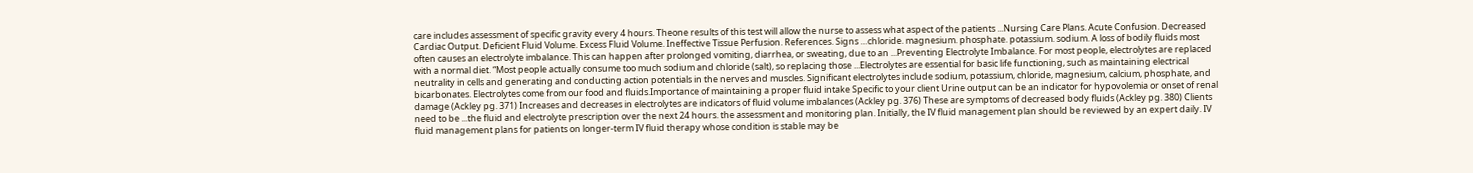care includes assessment of specific gravity every 4 hours. Theone results of this test will allow the nurse to assess what aspect of the patients ...Nursing Care Plans. Acute Confusion. Decreased Cardiac Output. Deficient Fluid Volume. Excess Fluid Volume. Ineffective Tissue Perfusion. References. Signs …chloride. magnesium. phosphate. potassium. sodium. A loss of bodily fluids most often causes an electrolyte imbalance. This can happen after prolonged vomiting, diarrhea, or sweating, due to an ...Preventing Electrolyte Imbalance. For most people, electrolytes are replaced with a normal diet. “Most people actually consume too much sodium and chloride (salt), so replacing those ...Electrolytes are essential for basic life functioning, such as maintaining electrical neutrality in cells and generating and conducting action potentials in the nerves and muscles. Significant electrolytes include sodium, potassium, chloride, magnesium, calcium, phosphate, and bicarbonates. Electrolytes come from our food and fluids.Importance of maintaining a proper fluid intake Specific to your client Urine output can be an indicator for hypovolemia or onset of renal damage (Ackley pg. 371) Increases and decreases in electrolytes are indicators of fluid volume imbalances (Ackley pg. 376) These are symptoms of decreased body fluids (Ackley pg. 380) Clients need to be ...the fluid and electrolyte prescription over the next 24 hours. the assessment and monitoring plan. Initially, the IV fluid management plan should be reviewed by an expert daily. IV fluid management plans for patients on longer-term IV fluid therapy whose condition is stable may be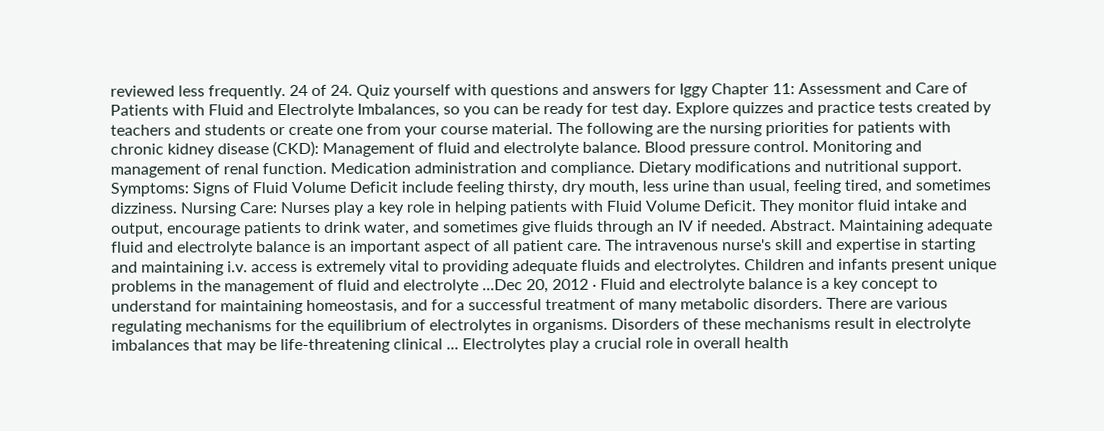reviewed less frequently. 24 of 24. Quiz yourself with questions and answers for Iggy Chapter 11: Assessment and Care of Patients with Fluid and Electrolyte Imbalances, so you can be ready for test day. Explore quizzes and practice tests created by teachers and students or create one from your course material. The following are the nursing priorities for patients with chronic kidney disease (CKD): Management of fluid and electrolyte balance. Blood pressure control. Monitoring and management of renal function. Medication administration and compliance. Dietary modifications and nutritional support. Symptoms: Signs of Fluid Volume Deficit include feeling thirsty, dry mouth, less urine than usual, feeling tired, and sometimes dizziness. Nursing Care: Nurses play a key role in helping patients with Fluid Volume Deficit. They monitor fluid intake and output, encourage patients to drink water, and sometimes give fluids through an IV if needed. Abstract. Maintaining adequate fluid and electrolyte balance is an important aspect of all patient care. The intravenous nurse's skill and expertise in starting and maintaining i.v. access is extremely vital to providing adequate fluids and electrolytes. Children and infants present unique problems in the management of fluid and electrolyte ...Dec 20, 2012 · Fluid and electrolyte balance is a key concept to understand for maintaining homeostasis, and for a successful treatment of many metabolic disorders. There are various regulating mechanisms for the equilibrium of electrolytes in organisms. Disorders of these mechanisms result in electrolyte imbalances that may be life-threatening clinical ... Electrolytes play a crucial role in overall health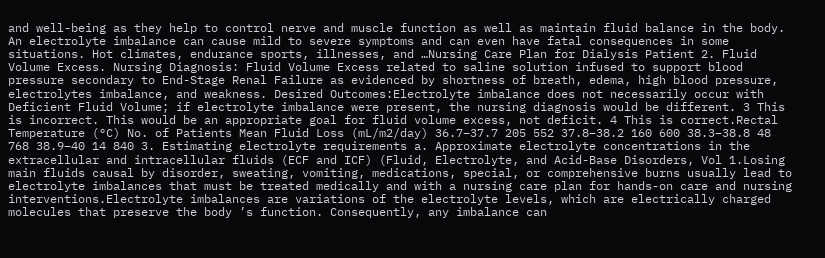and well-being as they help to control nerve and muscle function as well as maintain fluid balance in the body. An electrolyte imbalance can cause mild to severe symptoms and can even have fatal consequences in some situations. Hot climates, endurance sports, illnesses, and …Nursing Care Plan for Dialysis Patient 2. Fluid Volume Excess. Nursing Diagnosis: Fluid Volume Excess related to saline solution infused to support blood pressure secondary to End-Stage Renal Failure as evidenced by shortness of breath, edema, high blood pressure, electrolytes imbalance, and weakness. Desired Outcomes:Electrolyte imbalance does not necessarily occur with Deficient Fluid Volume; if electrolyte imbalance were present, the nursing diagnosis would be different. 3 This is incorrect. This would be an appropriate goal for fluid volume excess, not deficit. 4 This is correct.Rectal Temperature (°C) No. of Patients Mean Fluid Loss (mL/m2/day) 36.7–37.7 205 552 37.8–38.2 160 600 38.3–38.8 48 768 38.9–40 14 840 3. Estimating electrolyte requirements a. Approximate electrolyte concentrations in the extracellular and intracellular fluids (ECF and ICF) (Fluid, Electrolyte, and Acid-Base Disorders, Vol 1.Losing main fluids causal by disorder, sweating, vomiting, medications, special, or comprehensive burns usually lead to electrolyte imbalances that must be treated medically and with a nursing care plan for hands-on care and nursing interventions.Electrolyte imbalances are variations of the electrolyte levels, which are electrically charged molecules that preserve the body ’s function. Consequently, any imbalance can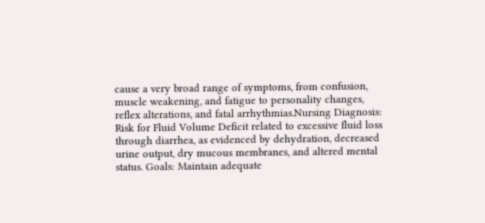cause a very broad range of symptoms, from confusion, muscle weakening, and fatigue to personality changes, reflex alterations, and fatal arrhythmias.Nursing Diagnosis: Risk for Fluid Volume Deficit related to excessive fluid loss through diarrhea, as evidenced by dehydration, decreased urine output, dry mucous membranes, and altered mental status. Goals: Maintain adequate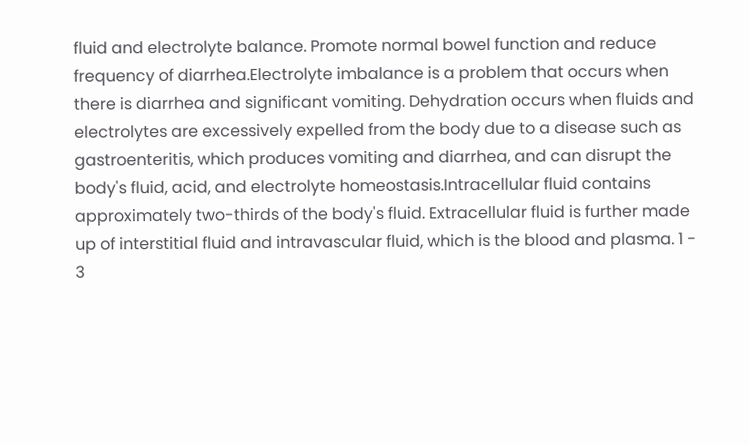fluid and electrolyte balance. Promote normal bowel function and reduce frequency of diarrhea.Electrolyte imbalance is a problem that occurs when there is diarrhea and significant vomiting. Dehydration occurs when fluids and electrolytes are excessively expelled from the body due to a disease such as gastroenteritis, which produces vomiting and diarrhea, and can disrupt the body's fluid, acid, and electrolyte homeostasis.Intracellular fluid contains approximately two-thirds of the body's fluid. Extracellular fluid is further made up of interstitial fluid and intravascular fluid, which is the blood and plasma. 1 - 3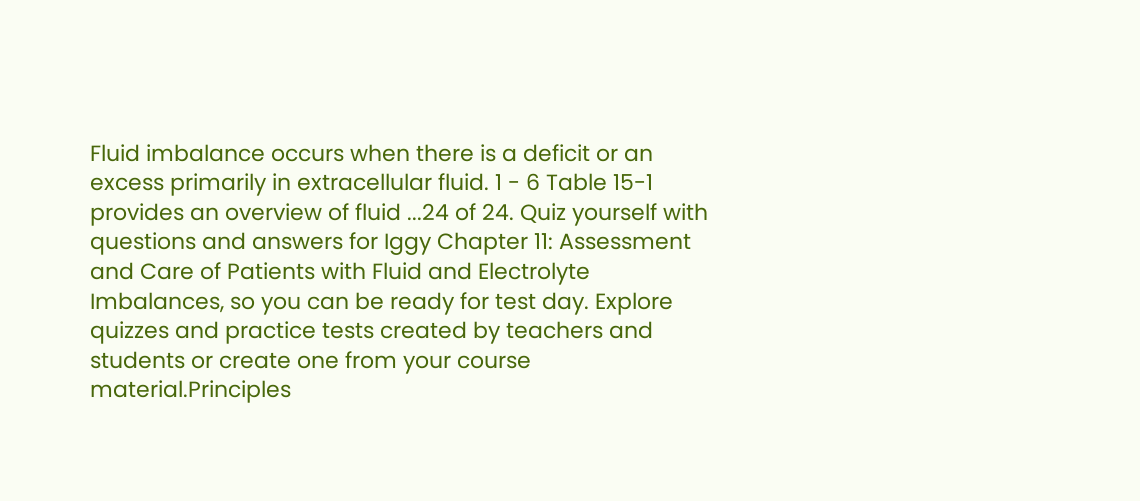Fluid imbalance occurs when there is a deficit or an excess primarily in extracellular fluid. 1 - 6 Table 15-1 provides an overview of fluid ...24 of 24. Quiz yourself with questions and answers for Iggy Chapter 11: Assessment and Care of Patients with Fluid and Electrolyte Imbalances, so you can be ready for test day. Explore quizzes and practice tests created by teachers and students or create one from your course material.Principles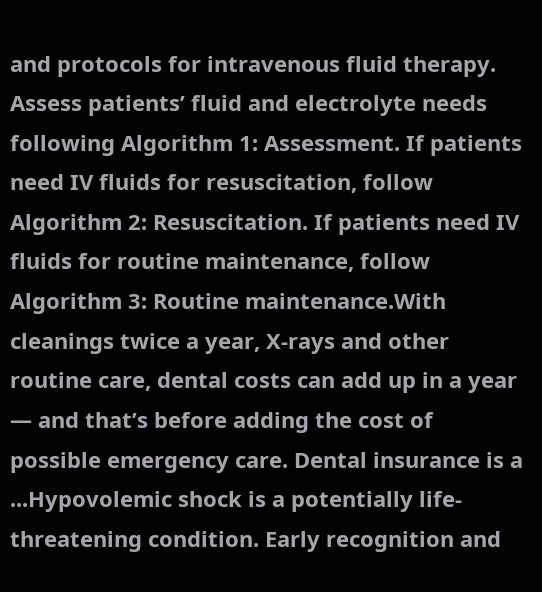and protocols for intravenous fluid therapy. Assess patients’ fluid and electrolyte needs following Algorithm 1: Assessment. If patients need IV fluids for resuscitation, follow Algorithm 2: Resuscitation. If patients need IV fluids for routine maintenance, follow Algorithm 3: Routine maintenance.With cleanings twice a year, X-rays and other routine care, dental costs can add up in a year — and that’s before adding the cost of possible emergency care. Dental insurance is a ...Hypovolemic shock is a potentially life-threatening condition. Early recognition and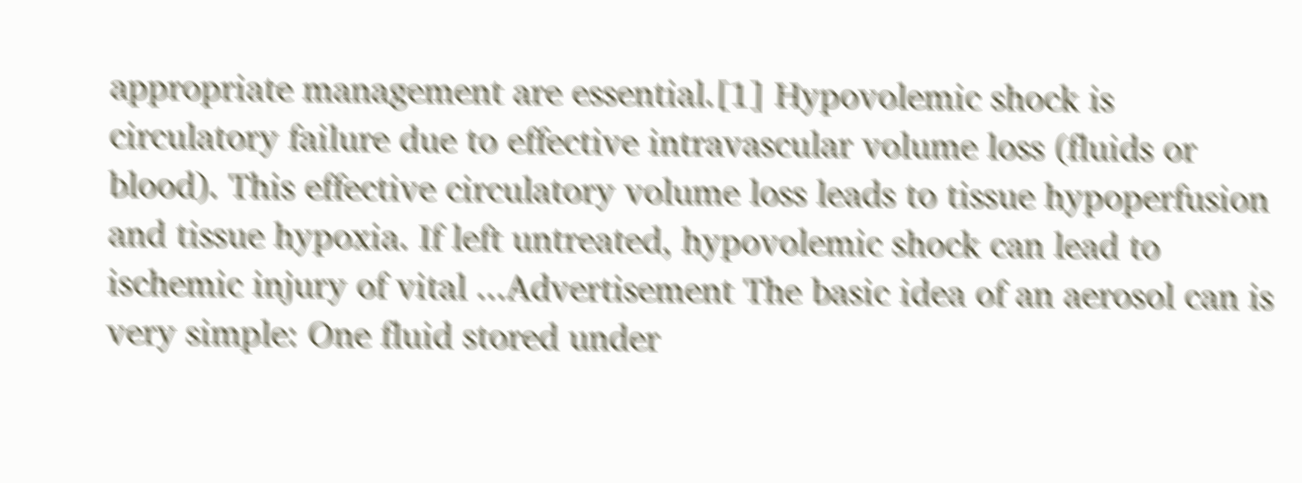appropriate management are essential.[1] Hypovolemic shock is circulatory failure due to effective intravascular volume loss (fluids or blood). This effective circulatory volume loss leads to tissue hypoperfusion and tissue hypoxia. If left untreated, hypovolemic shock can lead to ischemic injury of vital ...Advertisement The basic idea of an aerosol can is very simple: One fluid stored under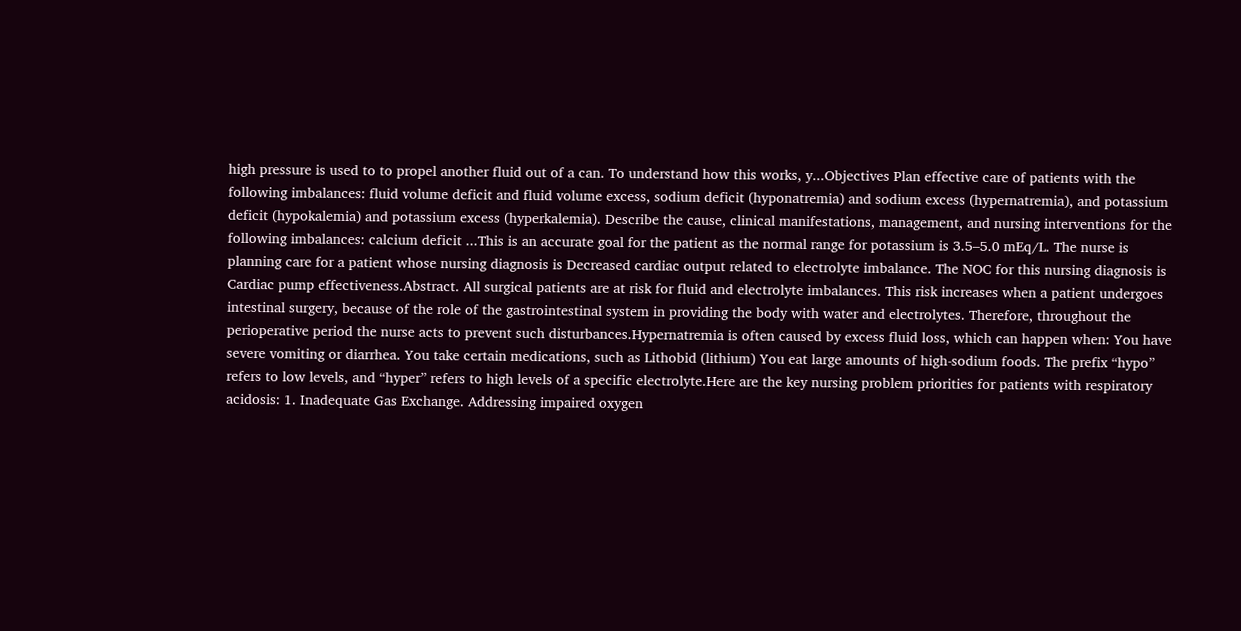high pressure is used to to propel another fluid out of a can. To understand how this works, y...Objectives Plan effective care of patients with the following imbalances: fluid volume deficit and fluid volume excess, sodium deficit (hyponatremia) and sodium excess (hypernatremia), and potassium deficit (hypokalemia) and potassium excess (hyperkalemia). Describe the cause, clinical manifestations, management, and nursing interventions for the following imbalances: calcium deficit ...This is an accurate goal for the patient as the normal range for potassium is 3.5–5.0 mEq/L. The nurse is planning care for a patient whose nursing diagnosis is Decreased cardiac output related to electrolyte imbalance. The NOC for this nursing diagnosis is Cardiac pump effectiveness.Abstract. All surgical patients are at risk for fluid and electrolyte imbalances. This risk increases when a patient undergoes intestinal surgery, because of the role of the gastrointestinal system in providing the body with water and electrolytes. Therefore, throughout the perioperative period the nurse acts to prevent such disturbances.Hypernatremia is often caused by excess fluid loss, which can happen when: You have severe vomiting or diarrhea. You take certain medications, such as Lithobid (lithium) You eat large amounts of high-sodium foods. The prefix “hypo” refers to low levels, and “hyper” refers to high levels of a specific electrolyte.Here are the key nursing problem priorities for patients with respiratory acidosis: 1. Inadequate Gas Exchange. Addressing impaired oxygen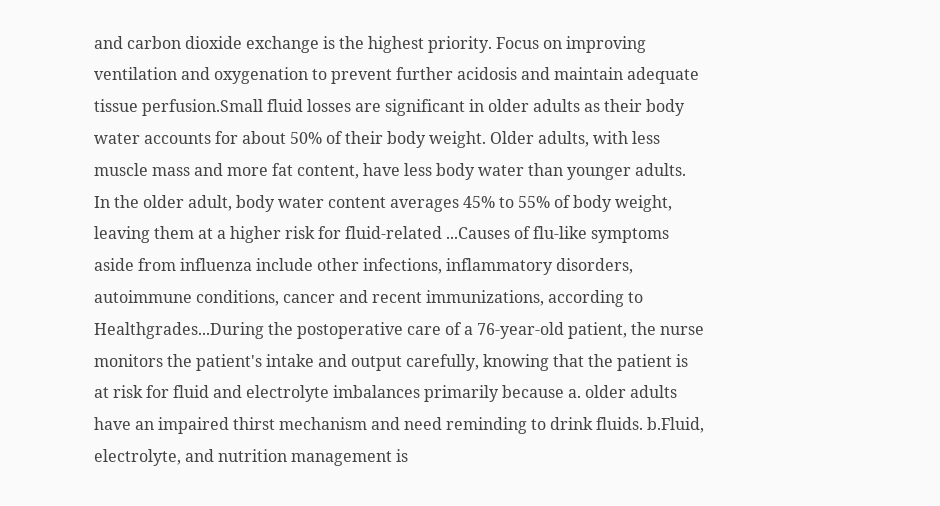and carbon dioxide exchange is the highest priority. Focus on improving ventilation and oxygenation to prevent further acidosis and maintain adequate tissue perfusion.Small fluid losses are significant in older adults as their body water accounts for about 50% of their body weight. Older adults, with less muscle mass and more fat content, have less body water than younger adults. In the older adult, body water content averages 45% to 55% of body weight, leaving them at a higher risk for fluid-related ...Causes of flu-like symptoms aside from influenza include other infections, inflammatory disorders, autoimmune conditions, cancer and recent immunizations, according to Healthgrades...During the postoperative care of a 76-year-old patient, the nurse monitors the patient's intake and output carefully, knowing that the patient is at risk for fluid and electrolyte imbalances primarily because a. older adults have an impaired thirst mechanism and need reminding to drink fluids. b.Fluid, electrolyte, and nutrition management is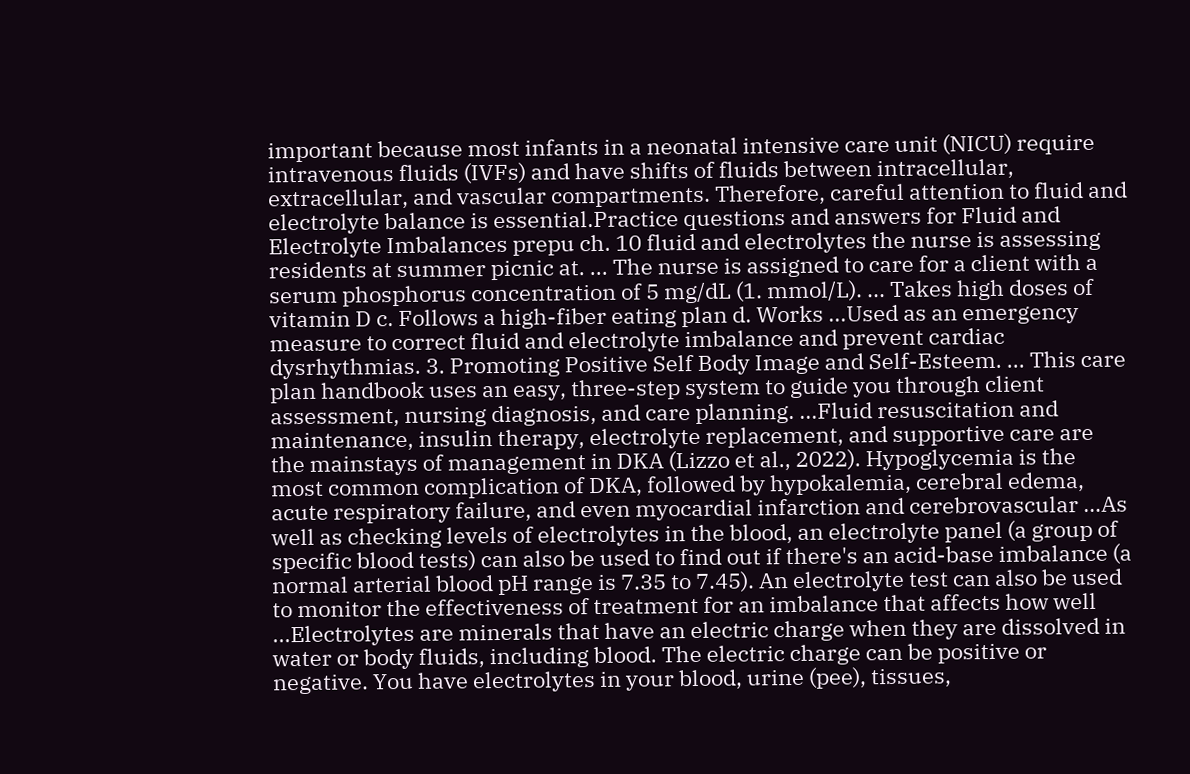important because most infants in a neonatal intensive care unit (NICU) require intravenous fluids (IVFs) and have shifts of fluids between intracellular, extracellular, and vascular compartments. Therefore, careful attention to fluid and electrolyte balance is essential.Practice questions and answers for Fluid and Electrolyte Imbalances prepu ch. 10 fluid and electrolytes the nurse is assessing residents at summer picnic at. ... The nurse is assigned to care for a client with a serum phosphorus concentration of 5 mg/dL (1. mmol/L). ... Takes high doses of vitamin D c. Follows a high-fiber eating plan d. Works ...Used as an emergency measure to correct fluid and electrolyte imbalance and prevent cardiac dysrhythmias. 3. Promoting Positive Self Body Image and Self-Esteem. ... This care plan handbook uses an easy, three-step system to guide you through client assessment, nursing diagnosis, and care planning. ...Fluid resuscitation and maintenance, insulin therapy, electrolyte replacement, and supportive care are the mainstays of management in DKA (Lizzo et al., 2022). Hypoglycemia is the most common complication of DKA, followed by hypokalemia, cerebral edema, acute respiratory failure, and even myocardial infarction and cerebrovascular …As well as checking levels of electrolytes in the blood, an electrolyte panel (a group of specific blood tests) can also be used to find out if there's an acid-base imbalance (a normal arterial blood pH range is 7.35 to 7.45). An electrolyte test can also be used to monitor the effectiveness of treatment for an imbalance that affects how well ...Electrolytes are minerals that have an electric charge when they are dissolved in water or body fluids, including blood. The electric charge can be positive or negative. You have electrolytes in your blood, urine (pee), tissues,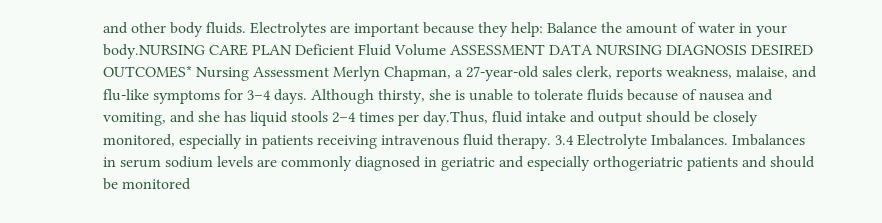and other body fluids. Electrolytes are important because they help: Balance the amount of water in your body.NURSING CARE PLAN Deficient Fluid Volume ASSESSMENT DATA NURSING DIAGNOSIS DESIRED OUTCOMES* Nursing Assessment Merlyn Chapman, a 27-year-old sales clerk, reports weakness, malaise, and flu-like symptoms for 3–4 days. Although thirsty, she is unable to tolerate fluids because of nausea and vomiting, and she has liquid stools 2–4 times per day.Thus, fluid intake and output should be closely monitored, especially in patients receiving intravenous fluid therapy. 3.4 Electrolyte Imbalances. Imbalances in serum sodium levels are commonly diagnosed in geriatric and especially orthogeriatric patients and should be monitored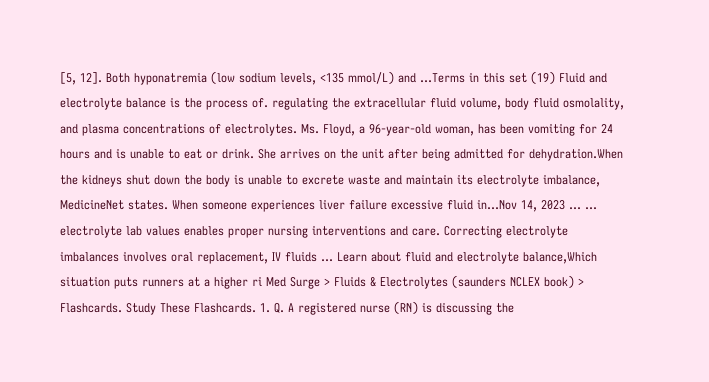[5, 12]. Both hyponatremia (low sodium levels, <135 mmol/L) and ...Terms in this set (19) Fluid and electrolyte balance is the process of. regulating the extracellular fluid volume, body fluid osmolality, and plasma concentrations of electrolytes. Ms. Floyd, a 96-year-old woman, has been vomiting for 24 hours and is unable to eat or drink. She arrives on the unit after being admitted for dehydration.When the kidneys shut down the body is unable to excrete waste and maintain its electrolyte imbalance, MedicineNet states. When someone experiences liver failure excessive fluid in...Nov 14, 2023 ... ... electrolyte lab values enables proper nursing interventions and care. Correcting electrolyte imbalances involves oral replacement, IV fluids ... Learn about fluid and electrolyte balance,Which situation puts runners at a higher ri Med Surge > Fluids & Electrolytes (saunders NCLEX book) > Flashcards. Study These Flashcards. 1. Q. A registered nurse (RN) is discussing the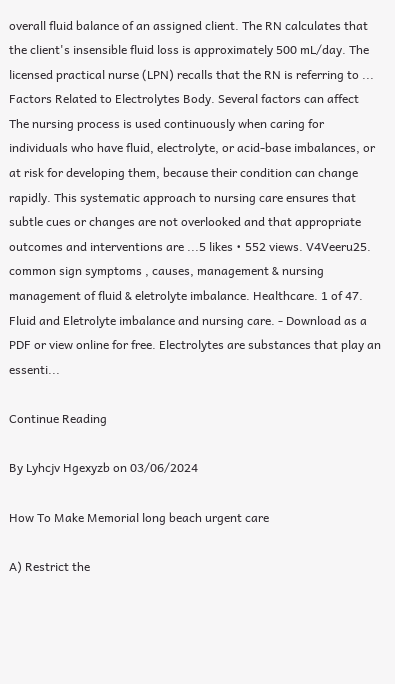overall fluid balance of an assigned client. The RN calculates that the client's insensible fluid loss is approximately 500 mL/day. The licensed practical nurse (LPN) recalls that the RN is referring to ... Factors Related to Electrolytes Body. Several factors can affect The nursing process is used continuously when caring for individuals who have fluid, electrolyte, or acid-base imbalances, or at risk for developing them, because their condition can change rapidly. This systematic approach to nursing care ensures that subtle cues or changes are not overlooked and that appropriate outcomes and interventions are ...5 likes • 552 views. V4Veeru25. common sign symptoms , causes, management & nursing management of fluid & eletrolyte imbalance. Healthcare. 1 of 47. Fluid and Eletrolyte imbalance and nursing care. - Download as a PDF or view online for free. Electrolytes are substances that play an essenti...

Continue Reading

By Lyhcjv Hgexyzb on 03/06/2024

How To Make Memorial long beach urgent care

A) Restrict the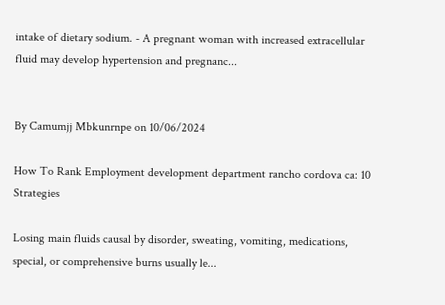intake of dietary sodium. - A pregnant woman with increased extracellular fluid may develop hypertension and pregnanc...


By Camumjj Mbkunrnpe on 10/06/2024

How To Rank Employment development department rancho cordova ca: 10 Strategies

Losing main fluids causal by disorder, sweating, vomiting, medications, special, or comprehensive burns usually le...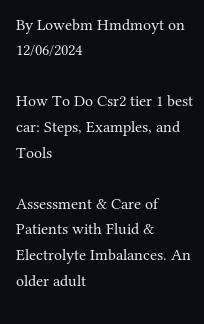By Lowebm Hmdmoyt on 12/06/2024

How To Do Csr2 tier 1 best car: Steps, Examples, and Tools

Assessment & Care of Patients with Fluid & Electrolyte Imbalances. An older adult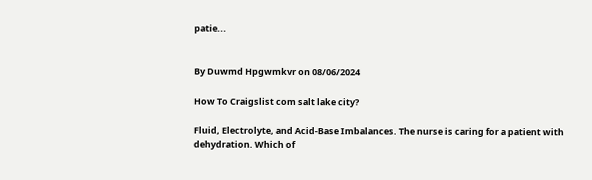patie...


By Duwmd Hpgwmkvr on 08/06/2024

How To Craigslist com salt lake city?

Fluid, Electrolyte, and Acid-Base Imbalances. The nurse is caring for a patient with dehydration. Which of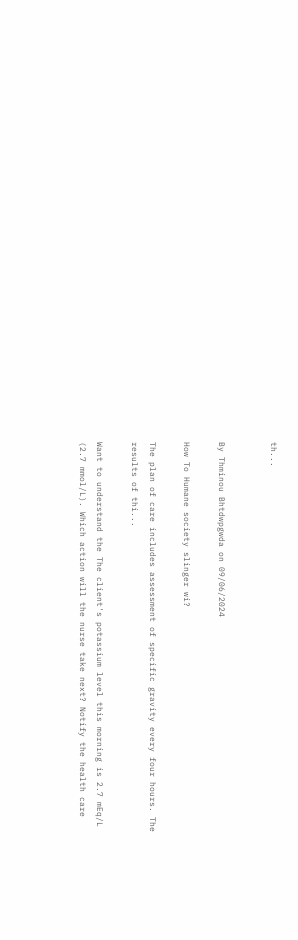th...


By Thminou Bhtdwpgwda on 09/06/2024

How To Humane society slinger wi?

The plan of care includes assessment of specific gravity every four hours. The results of thi...

Want to understand the The client's potassium level this morning is 2.7 mEq/L (2.7 mmol/L). Which action will the nurse take next? Notify the health care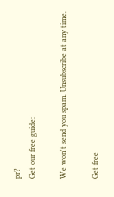pr?
Get our free guide:

We won't send you spam. Unsubscribe at any time.

Get free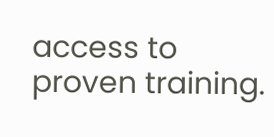access to proven training.